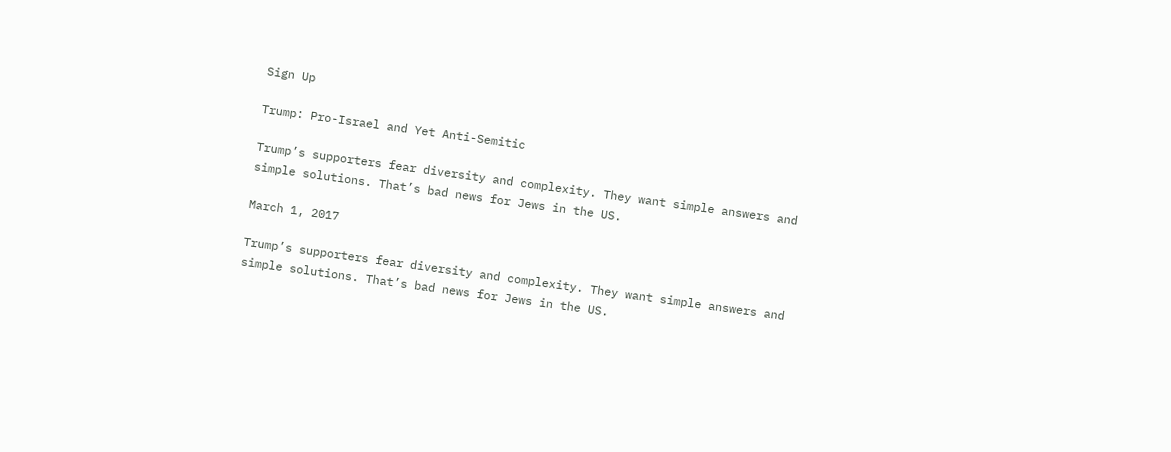Sign Up

Trump: Pro-Israel and Yet Anti-Semitic

Trump’s supporters fear diversity and complexity. They want simple answers and simple solutions. That’s bad news for Jews in the US.

March 1, 2017

Trump’s supporters fear diversity and complexity. They want simple answers and simple solutions. That’s bad news for Jews in the US.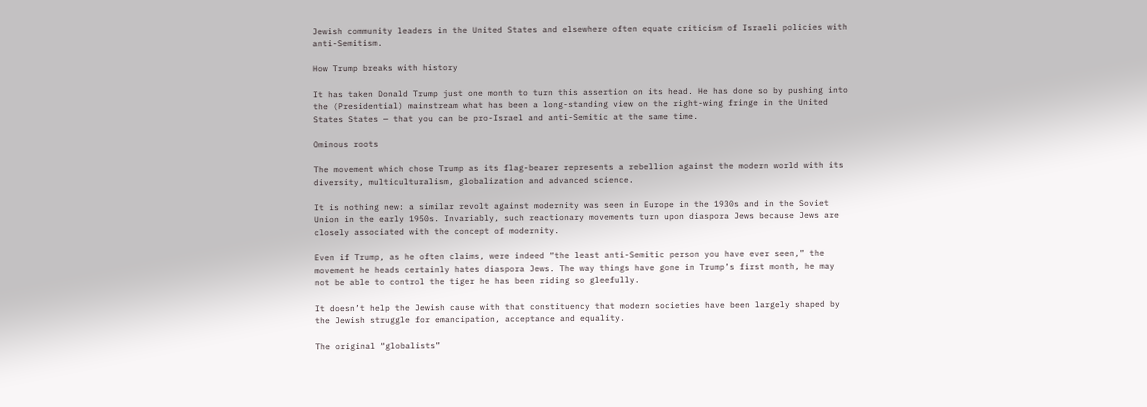Jewish community leaders in the United States and elsewhere often equate criticism of Israeli policies with anti-Semitism.

How Trump breaks with history

It has taken Donald Trump just one month to turn this assertion on its head. He has done so by pushing into the (Presidential) mainstream what has been a long-standing view on the right-wing fringe in the United States States — that you can be pro-Israel and anti-Semitic at the same time.

Ominous roots

The movement which chose Trump as its flag-bearer represents a rebellion against the modern world with its diversity, multiculturalism, globalization and advanced science.

It is nothing new: a similar revolt against modernity was seen in Europe in the 1930s and in the Soviet Union in the early 1950s. Invariably, such reactionary movements turn upon diaspora Jews because Jews are closely associated with the concept of modernity.

Even if Trump, as he often claims, were indeed “the least anti-Semitic person you have ever seen,” the movement he heads certainly hates diaspora Jews. The way things have gone in Trump’s first month, he may not be able to control the tiger he has been riding so gleefully.

It doesn’t help the Jewish cause with that constituency that modern societies have been largely shaped by the Jewish struggle for emancipation, acceptance and equality.

The original “globalists”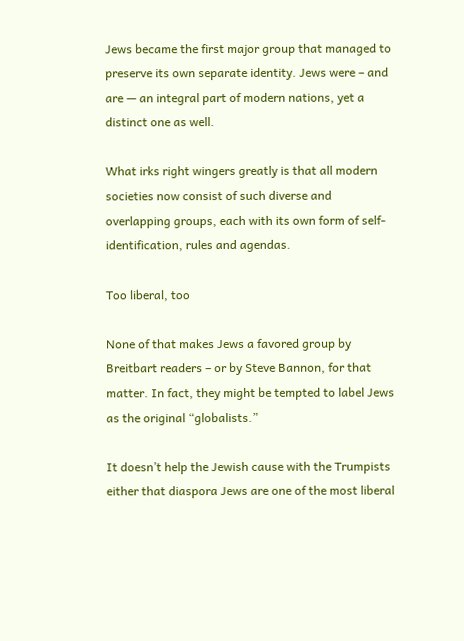Jews became the first major group that managed to preserve its own separate identity. Jews were – and are — an integral part of modern nations, yet a distinct one as well.

What irks right wingers greatly is that all modern societies now consist of such diverse and overlapping groups, each with its own form of self-identification, rules and agendas.

Too liberal, too

None of that makes Jews a favored group by Breitbart readers – or by Steve Bannon, for that matter. In fact, they might be tempted to label Jews as the original “globalists.”

It doesn’t help the Jewish cause with the Trumpists either that diaspora Jews are one of the most liberal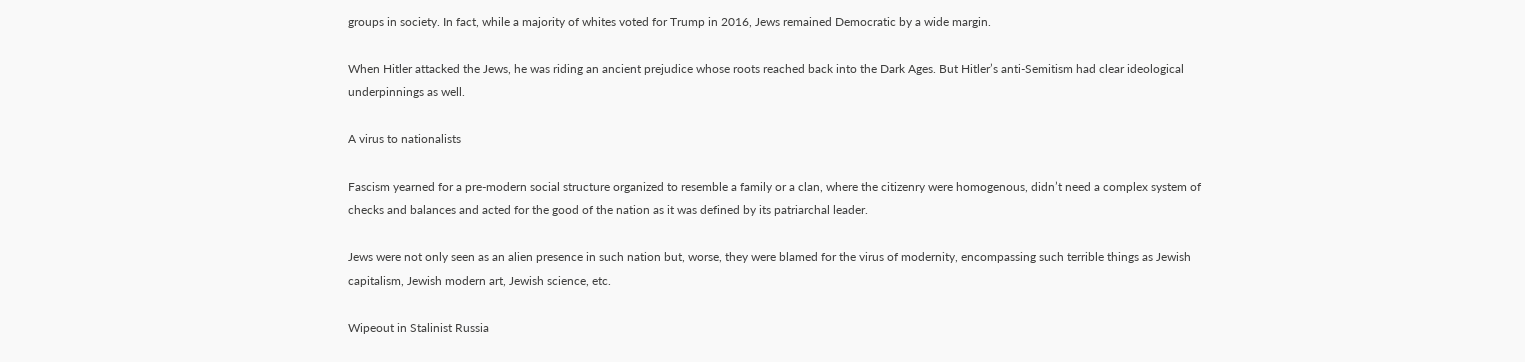groups in society. In fact, while a majority of whites voted for Trump in 2016, Jews remained Democratic by a wide margin.

When Hitler attacked the Jews, he was riding an ancient prejudice whose roots reached back into the Dark Ages. But Hitler’s anti-Semitism had clear ideological underpinnings as well.

A virus to nationalists

Fascism yearned for a pre-modern social structure organized to resemble a family or a clan, where the citizenry were homogenous, didn’t need a complex system of checks and balances and acted for the good of the nation as it was defined by its patriarchal leader.

Jews were not only seen as an alien presence in such nation but, worse, they were blamed for the virus of modernity, encompassing such terrible things as Jewish capitalism, Jewish modern art, Jewish science, etc.

Wipeout in Stalinist Russia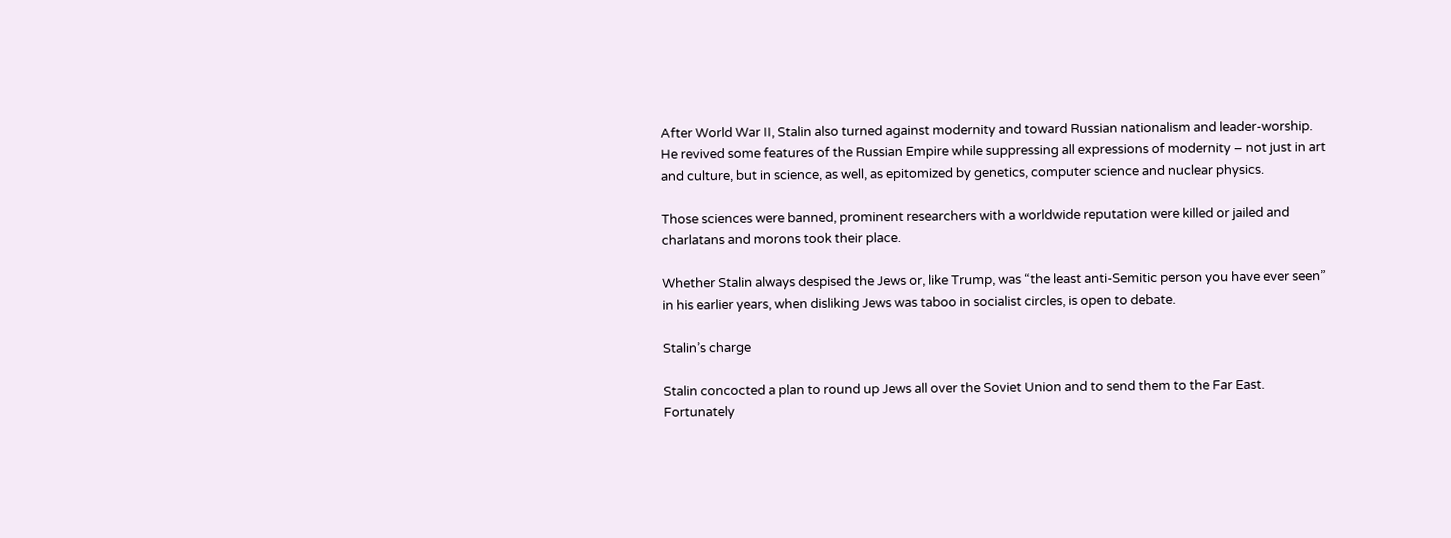After World War II, Stalin also turned against modernity and toward Russian nationalism and leader-worship. He revived some features of the Russian Empire while suppressing all expressions of modernity – not just in art and culture, but in science, as well, as epitomized by genetics, computer science and nuclear physics.

Those sciences were banned, prominent researchers with a worldwide reputation were killed or jailed and charlatans and morons took their place.

Whether Stalin always despised the Jews or, like Trump, was “the least anti-Semitic person you have ever seen” in his earlier years, when disliking Jews was taboo in socialist circles, is open to debate.

Stalin’s charge

Stalin concocted a plan to round up Jews all over the Soviet Union and to send them to the Far East. Fortunately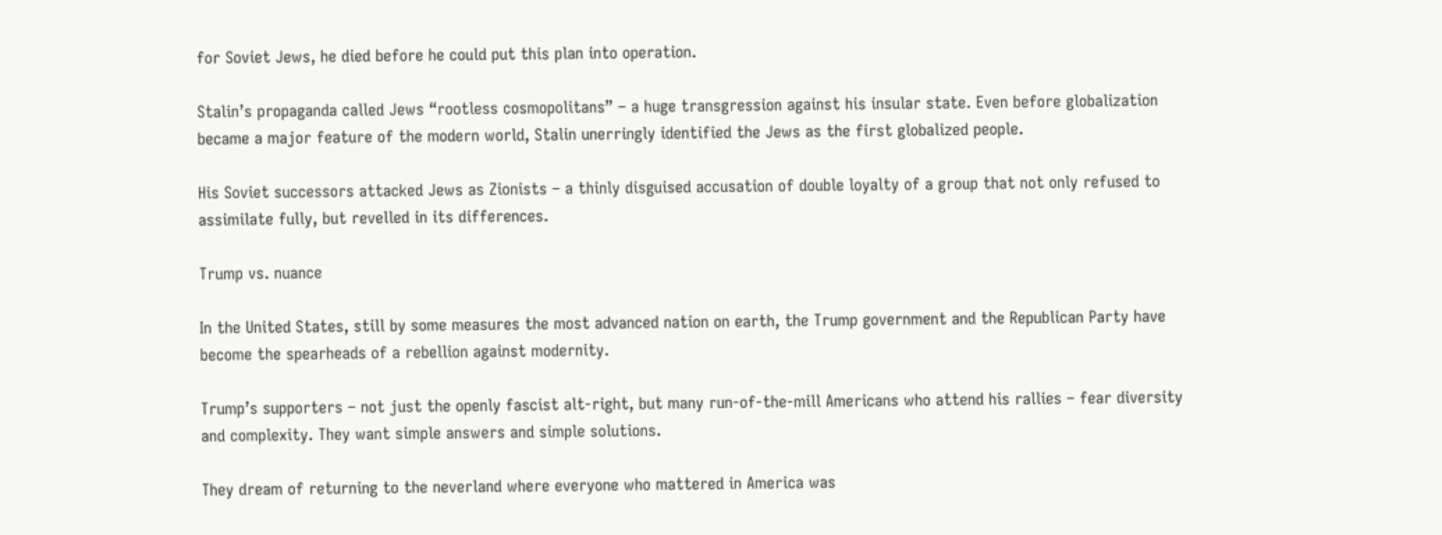for Soviet Jews, he died before he could put this plan into operation.

Stalin’s propaganda called Jews “rootless cosmopolitans” – a huge transgression against his insular state. Even before globalization became a major feature of the modern world, Stalin unerringly identified the Jews as the first globalized people.

His Soviet successors attacked Jews as Zionists – a thinly disguised accusation of double loyalty of a group that not only refused to assimilate fully, but revelled in its differences.

Trump vs. nuance

In the United States, still by some measures the most advanced nation on earth, the Trump government and the Republican Party have become the spearheads of a rebellion against modernity.

Trump’s supporters – not just the openly fascist alt-right, but many run-of-the-mill Americans who attend his rallies – fear diversity and complexity. They want simple answers and simple solutions.

They dream of returning to the neverland where everyone who mattered in America was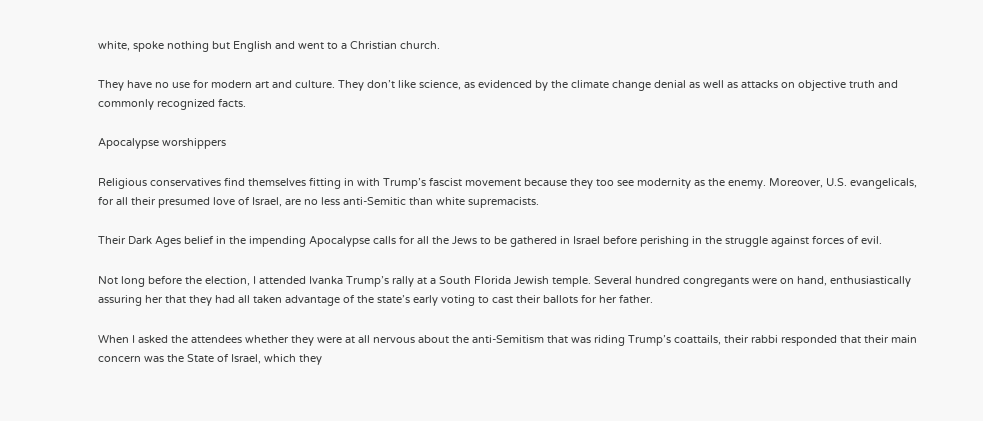white, spoke nothing but English and went to a Christian church.

They have no use for modern art and culture. They don’t like science, as evidenced by the climate change denial as well as attacks on objective truth and commonly recognized facts.

Apocalypse worshippers

Religious conservatives find themselves fitting in with Trump’s fascist movement because they too see modernity as the enemy. Moreover, U.S. evangelicals, for all their presumed love of Israel, are no less anti-Semitic than white supremacists.

Their Dark Ages belief in the impending Apocalypse calls for all the Jews to be gathered in Israel before perishing in the struggle against forces of evil.

Not long before the election, I attended Ivanka Trump’s rally at a South Florida Jewish temple. Several hundred congregants were on hand, enthusiastically assuring her that they had all taken advantage of the state’s early voting to cast their ballots for her father.

When I asked the attendees whether they were at all nervous about the anti-Semitism that was riding Trump’s coattails, their rabbi responded that their main concern was the State of Israel, which they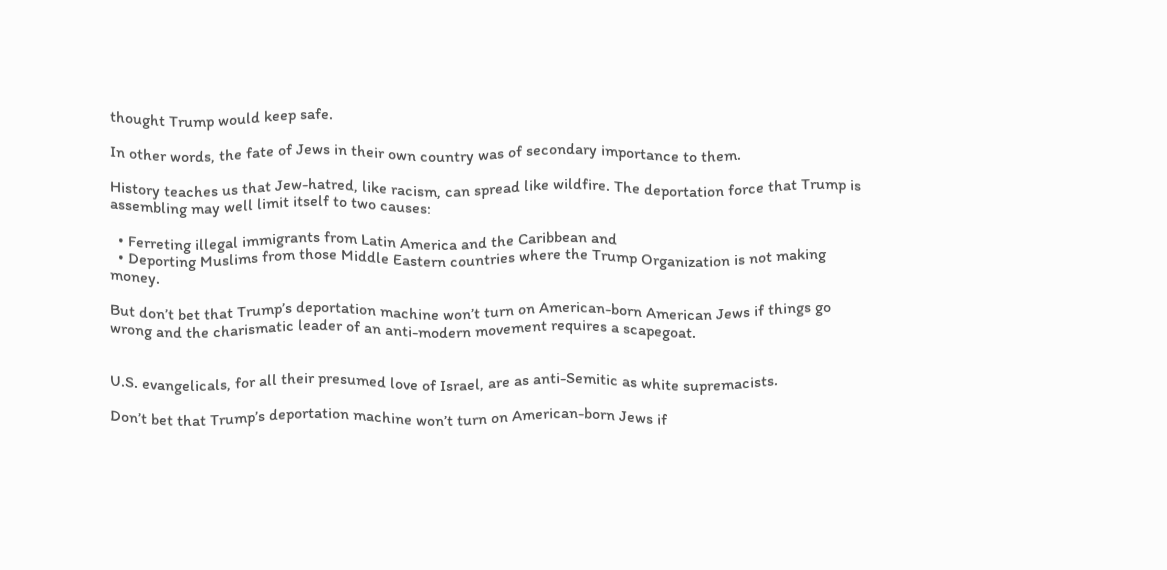thought Trump would keep safe.

In other words, the fate of Jews in their own country was of secondary importance to them.

History teaches us that Jew-hatred, like racism, can spread like wildfire. The deportation force that Trump is assembling may well limit itself to two causes:

  • Ferreting illegal immigrants from Latin America and the Caribbean and
  • Deporting Muslims from those Middle Eastern countries where the Trump Organization is not making money.

But don’t bet that Trump’s deportation machine won’t turn on American-born American Jews if things go wrong and the charismatic leader of an anti-modern movement requires a scapegoat.


U.S. evangelicals, for all their presumed love of Israel, are as anti-Semitic as white supremacists.

Don’t bet that Trump’s deportation machine won’t turn on American-born Jews if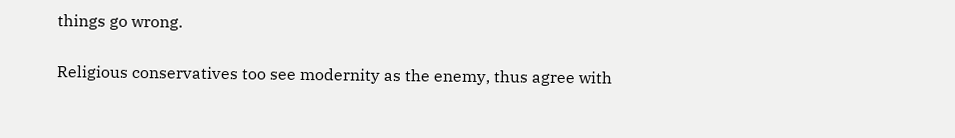things go wrong.

Religious conservatives too see modernity as the enemy, thus agree with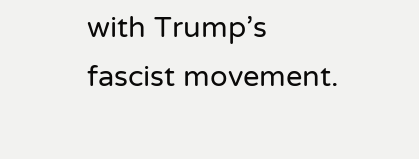with Trump’s fascist movement.